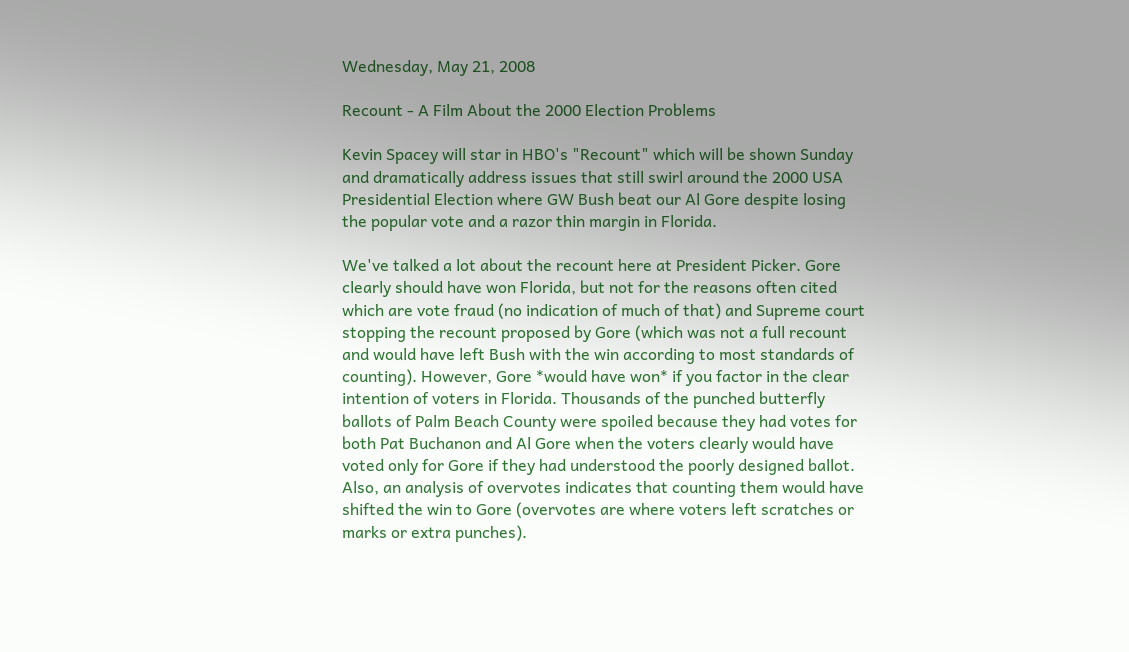Wednesday, May 21, 2008

Recount - A Film About the 2000 Election Problems

Kevin Spacey will star in HBO's "Recount" which will be shown Sunday and dramatically address issues that still swirl around the 2000 USA Presidential Election where GW Bush beat our Al Gore despite losing the popular vote and a razor thin margin in Florida.

We've talked a lot about the recount here at President Picker. Gore clearly should have won Florida, but not for the reasons often cited which are vote fraud (no indication of much of that) and Supreme court stopping the recount proposed by Gore (which was not a full recount and would have left Bush with the win according to most standards of counting). However, Gore *would have won* if you factor in the clear intention of voters in Florida. Thousands of the punched butterfly ballots of Palm Beach County were spoiled because they had votes for both Pat Buchanon and Al Gore when the voters clearly would have voted only for Gore if they had understood the poorly designed ballot. Also, an analysis of overvotes indicates that counting them would have shifted the win to Gore (overvotes are where voters left scratches or marks or extra punches).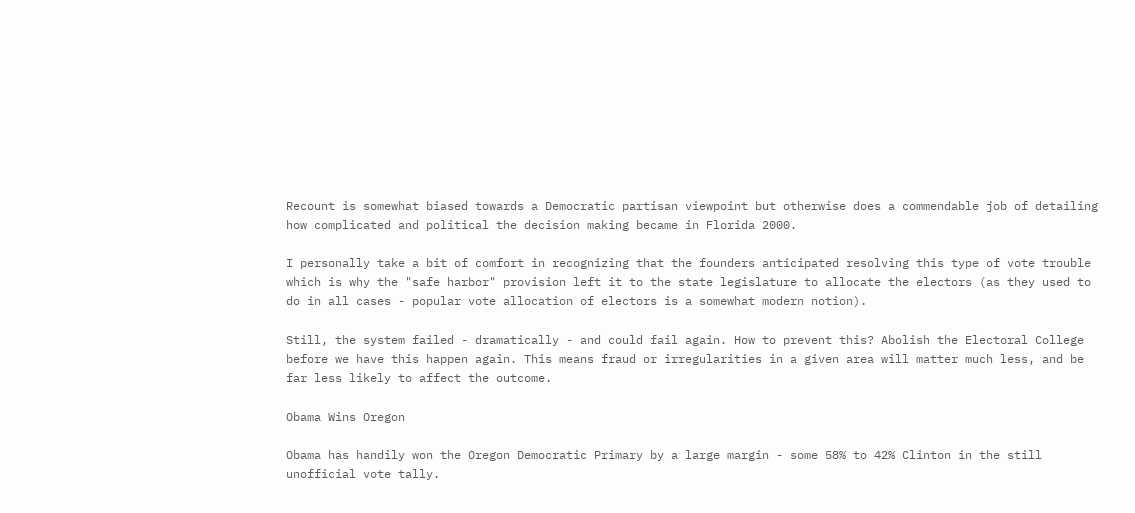Recount is somewhat biased towards a Democratic partisan viewpoint but otherwise does a commendable job of detailing how complicated and political the decision making became in Florida 2000.

I personally take a bit of comfort in recognizing that the founders anticipated resolving this type of vote trouble which is why the "safe harbor" provision left it to the state legislature to allocate the electors (as they used to do in all cases - popular vote allocation of electors is a somewhat modern notion).

Still, the system failed - dramatically - and could fail again. How to prevent this? Abolish the Electoral College before we have this happen again. This means fraud or irregularities in a given area will matter much less, and be far less likely to affect the outcome.

Obama Wins Oregon

Obama has handily won the Oregon Democratic Primary by a large margin - some 58% to 42% Clinton in the still unofficial vote tally.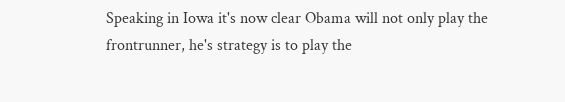Speaking in Iowa it's now clear Obama will not only play the frontrunner, he's strategy is to play the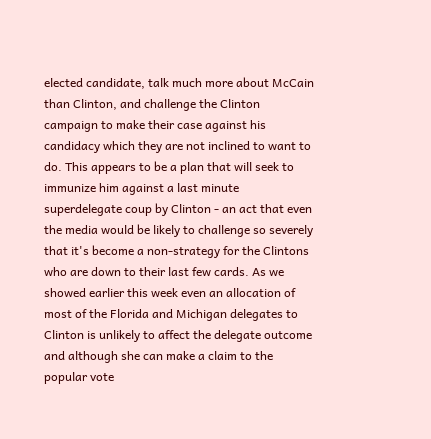elected candidate, talk much more about McCain than Clinton, and challenge the Clinton campaign to make their case against his candidacy which they are not inclined to want to do. This appears to be a plan that will seek to immunize him against a last minute superdelegate coup by Clinton - an act that even the media would be likely to challenge so severely that it's become a non-strategy for the Clintons who are down to their last few cards. As we showed earlier this week even an allocation of most of the Florida and Michigan delegates to Clinton is unlikely to affect the delegate outcome and although she can make a claim to the popular vote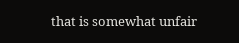that is somewhat unfair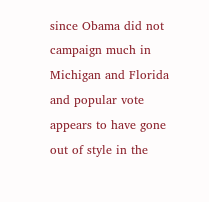since Obama did not campaign much in Michigan and Florida and popular vote appears to have gone out of style in the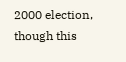2000 election, though this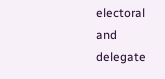electoral and delegate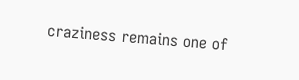craziness remains one of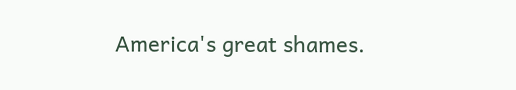America's great shames.